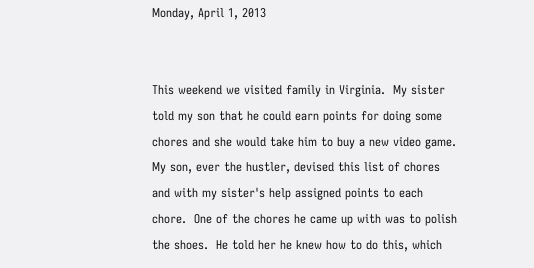Monday, April 1, 2013


This weekend we visited family in Virginia.  My sister told my son that he could earn points for doing some chores and she would take him to buy a new video game.  My son, ever the hustler, devised this list of chores and with my sister's help assigned points to each chore.  One of the chores he came up with was to polish the shoes.  He told her he knew how to do this, which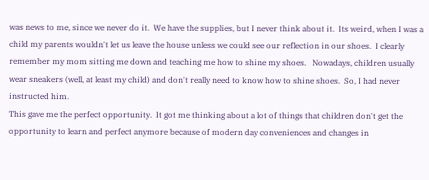was news to me, since we never do it.  We have the supplies, but I never think about it.  Its weird, when I was a child my parents wouldn't let us leave the house unless we could see our reflection in our shoes.  I clearly remember my mom sitting me down and teaching me how to shine my shoes.   Nowadays, children usually wear sneakers (well, at least my child) and don't really need to know how to shine shoes.  So, I had never instructed him.
This gave me the perfect opportunity.  It got me thinking about a lot of things that children don't get the opportunity to learn and perfect anymore because of modern day conveniences and changes in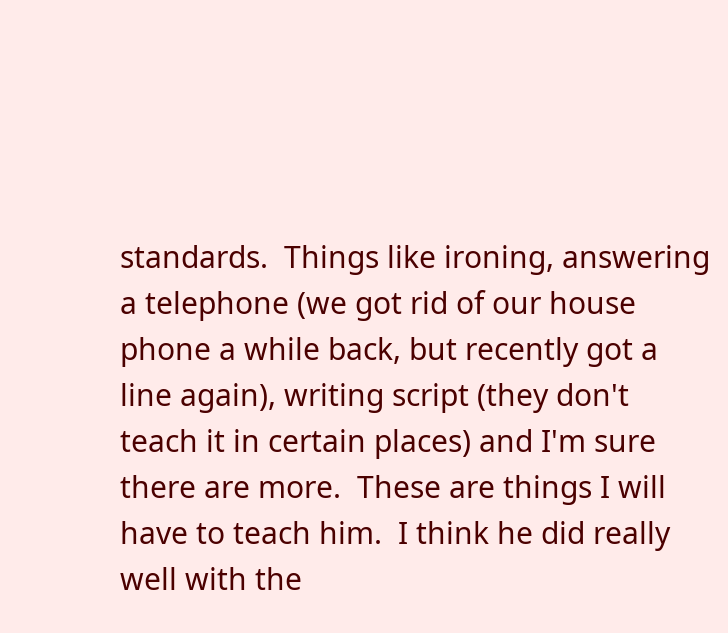standards.  Things like ironing, answering a telephone (we got rid of our house phone a while back, but recently got a line again), writing script (they don't teach it in certain places) and I'm sure there are more.  These are things I will have to teach him.  I think he did really well with the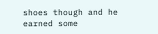shoes though and he earned some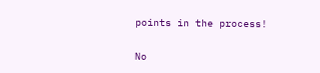points in the process!

No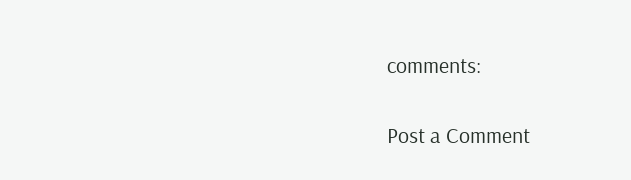comments:

Post a Comment